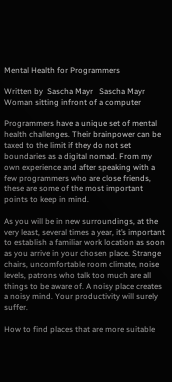Mental Health for Programmers

Written by  Sascha Mayr   Sascha Mayr
Woman sitting infront of a computer

Programmers have a unique set of mental health challenges. Their brainpower can be taxed to the limit if they do not set boundaries as a digital nomad. From my own experience and after speaking with a few programmers who are close friends, these are some of the most important points to keep in mind.

As you will be in new surroundings, at the very least, several times a year, it’s important to establish a familiar work location as soon as you arrive in your chosen place. Strange chairs, uncomfortable room climate, noise levels, patrons who talk too much are all things to be aware of. A noisy place creates a noisy mind. Your productivity will surely suffer.

How to find places that are more suitable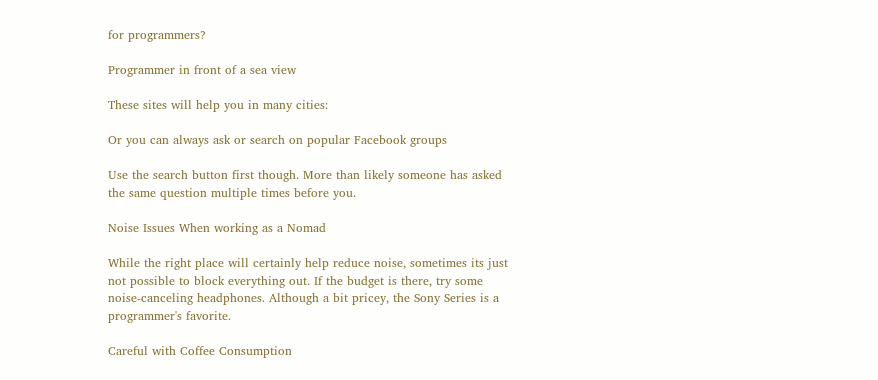for programmers?

Programmer in front of a sea view

These sites will help you in many cities:

Or you can always ask or search on popular Facebook groups

Use the search button first though. More than likely someone has asked the same question multiple times before you.

Noise Issues When working as a Nomad

While the right place will certainly help reduce noise, sometimes its just not possible to block everything out. If the budget is there, try some noise-canceling headphones. Although a bit pricey, the Sony Series is a programmer's favorite.

Careful with Coffee Consumption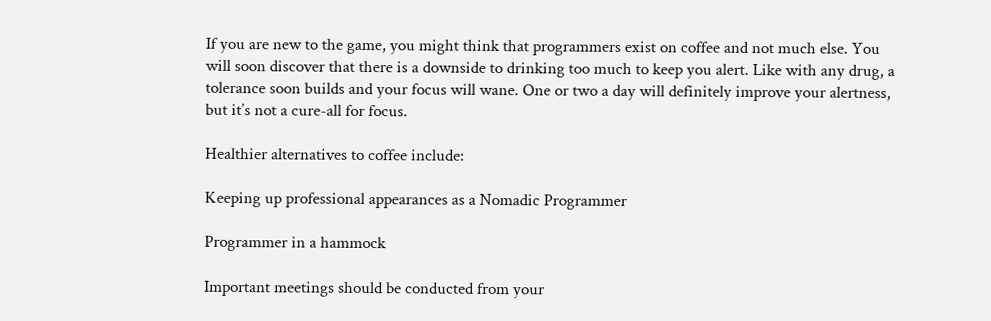If you are new to the game, you might think that programmers exist on coffee and not much else. You will soon discover that there is a downside to drinking too much to keep you alert. Like with any drug, a tolerance soon builds and your focus will wane. One or two a day will definitely improve your alertness, but it’s not a cure-all for focus.

Healthier alternatives to coffee include:

Keeping up professional appearances as a Nomadic Programmer

Programmer in a hammock

Important meetings should be conducted from your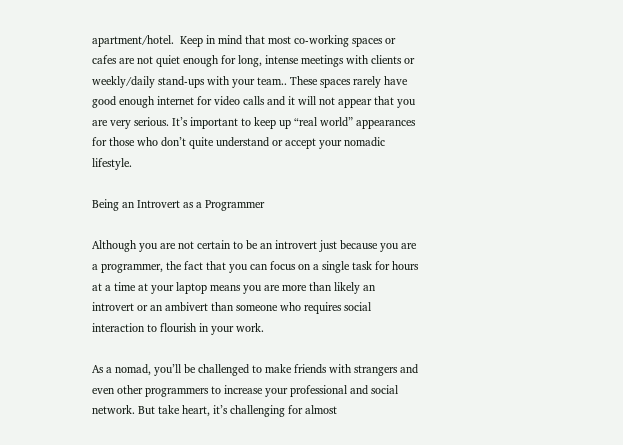apartment/hotel.  Keep in mind that most co-working spaces or cafes are not quiet enough for long, intense meetings with clients or weekly/daily stand-ups with your team.. These spaces rarely have good enough internet for video calls and it will not appear that you are very serious. It’s important to keep up “real world” appearances for those who don’t quite understand or accept your nomadic lifestyle.

Being an Introvert as a Programmer

Although you are not certain to be an introvert just because you are a programmer, the fact that you can focus on a single task for hours at a time at your laptop means you are more than likely an introvert or an ambivert than someone who requires social interaction to flourish in your work.

As a nomad, you’ll be challenged to make friends with strangers and even other programmers to increase your professional and social network. But take heart, it’s challenging for almost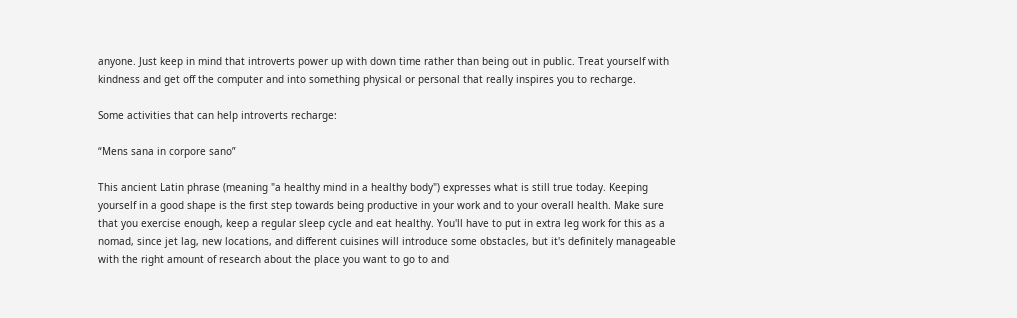anyone. Just keep in mind that introverts power up with down time rather than being out in public. Treat yourself with kindness and get off the computer and into something physical or personal that really inspires you to recharge.

Some activities that can help introverts recharge:

“Mens sana in corpore sano”

This ancient Latin phrase (meaning "a healthy mind in a healthy body") expresses what is still true today. Keeping yourself in a good shape is the first step towards being productive in your work and to your overall health. Make sure that you exercise enough, keep a regular sleep cycle and eat healthy. You'll have to put in extra leg work for this as a nomad, since jet lag, new locations, and different cuisines will introduce some obstacles, but it's definitely manageable with the right amount of research about the place you want to go to and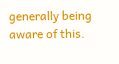generally being aware of this.